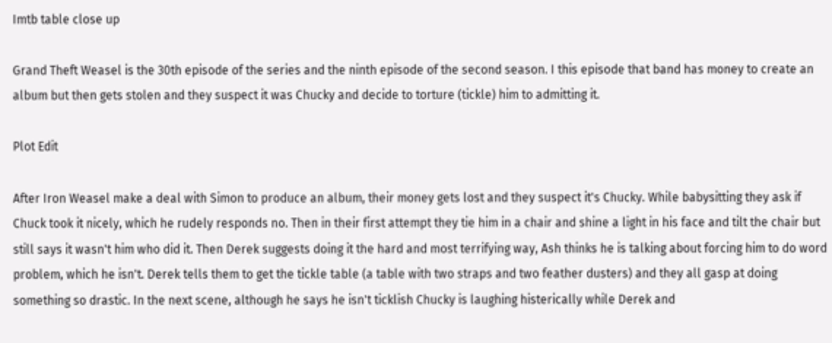Imtb table close up

Grand Theft Weasel is the 30th episode of the series and the ninth episode of the second season. I this episode that band has money to create an album but then gets stolen and they suspect it was Chucky and decide to torture (tickle) him to admitting it.

Plot Edit

After Iron Weasel make a deal with Simon to produce an album, their money gets lost and they suspect it's Chucky. While babysitting they ask if Chuck took it nicely, which he rudely responds no. Then in their first attempt they tie him in a chair and shine a light in his face and tilt the chair but still says it wasn't him who did it. Then Derek suggests doing it the hard and most terrifying way, Ash thinks he is talking about forcing him to do word problem, which he isn't. Derek tells them to get the tickle table (a table with two straps and two feather dusters) and they all gasp at doing something so drastic. In the next scene, although he says he isn't ticklish Chucky is laughing histerically while Derek and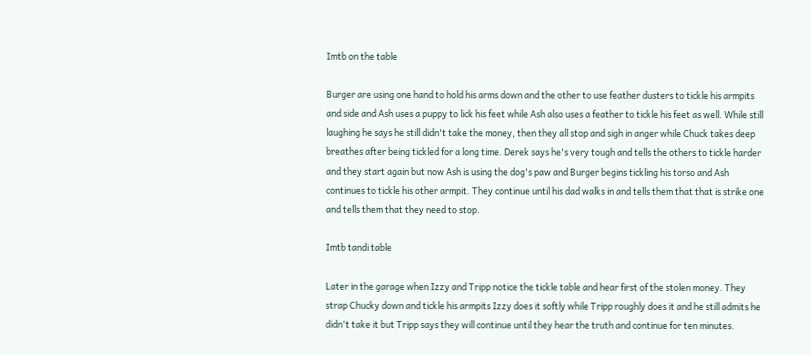Imtb on the table

Burger are using one hand to hold his arms down and the other to use feather dusters to tickle his armpits and side and Ash uses a puppy to lick his feet while Ash also uses a feather to tickle his feet as well. While still laughing he says he still didn't take the money, then they all stop and sigh in anger while Chuck takes deep breathes after being tickled for a long time. Derek says he's very tough and tells the others to tickle harder and they start again but now Ash is using the dog's paw and Burger begins tickling his torso and Ash continues to tickle his other armpit. They continue until his dad walks in and tells them that that is strike one and tells them that they need to stop.

Imtb tandi table

Later in the garage when Izzy and Tripp notice the tickle table and hear first of the stolen money. They strap Chucky down and tickle his armpits Izzy does it softly while Tripp roughly does it and he still admits he didn't take it but Tripp says they will continue until they hear the truth and continue for ten minutes.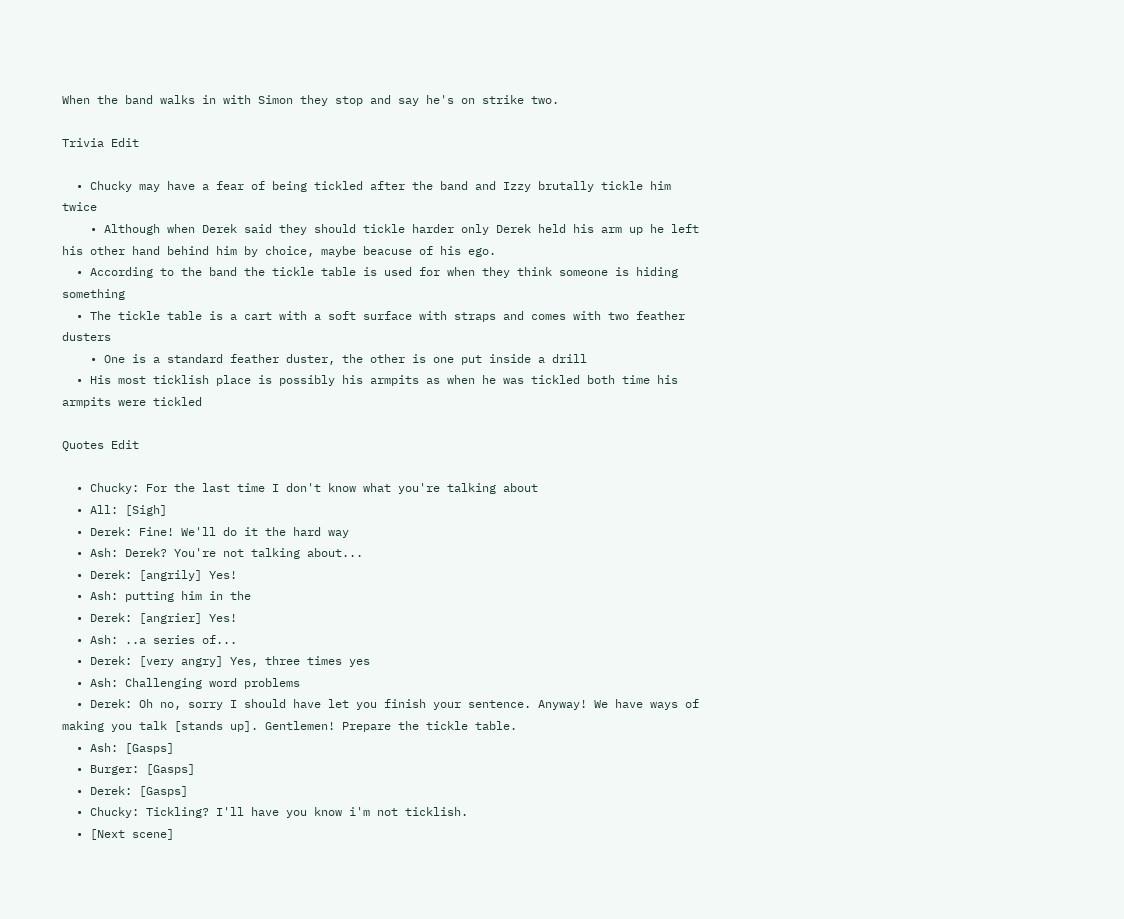When the band walks in with Simon they stop and say he's on strike two.

Trivia Edit

  • Chucky may have a fear of being tickled after the band and Izzy brutally tickle him twice
    • Although when Derek said they should tickle harder only Derek held his arm up he left his other hand behind him by choice, maybe beacuse of his ego.
  • According to the band the tickle table is used for when they think someone is hiding something
  • The tickle table is a cart with a soft surface with straps and comes with two feather dusters
    • One is a standard feather duster, the other is one put inside a drill
  • His most ticklish place is possibly his armpits as when he was tickled both time his armpits were tickled

Quotes Edit

  • Chucky: For the last time I don't know what you're talking about
  • All: [Sigh]
  • Derek: Fine! We'll do it the hard way
  • Ash: Derek? You're not talking about...
  • Derek: [angrily] Yes!
  • Ash: putting him in the
  • Derek: [angrier] Yes!
  • Ash: ..a series of...
  • Derek: [very angry] Yes, three times yes
  • Ash: Challenging word problems
  • Derek: Oh no, sorry I should have let you finish your sentence. Anyway! We have ways of making you talk [stands up]. Gentlemen! Prepare the tickle table.
  • Ash: [Gasps]
  • Burger: [Gasps]
  • Derek: [Gasps]
  • Chucky: Tickling? I'll have you know i'm not ticklish.
  • [Next scene]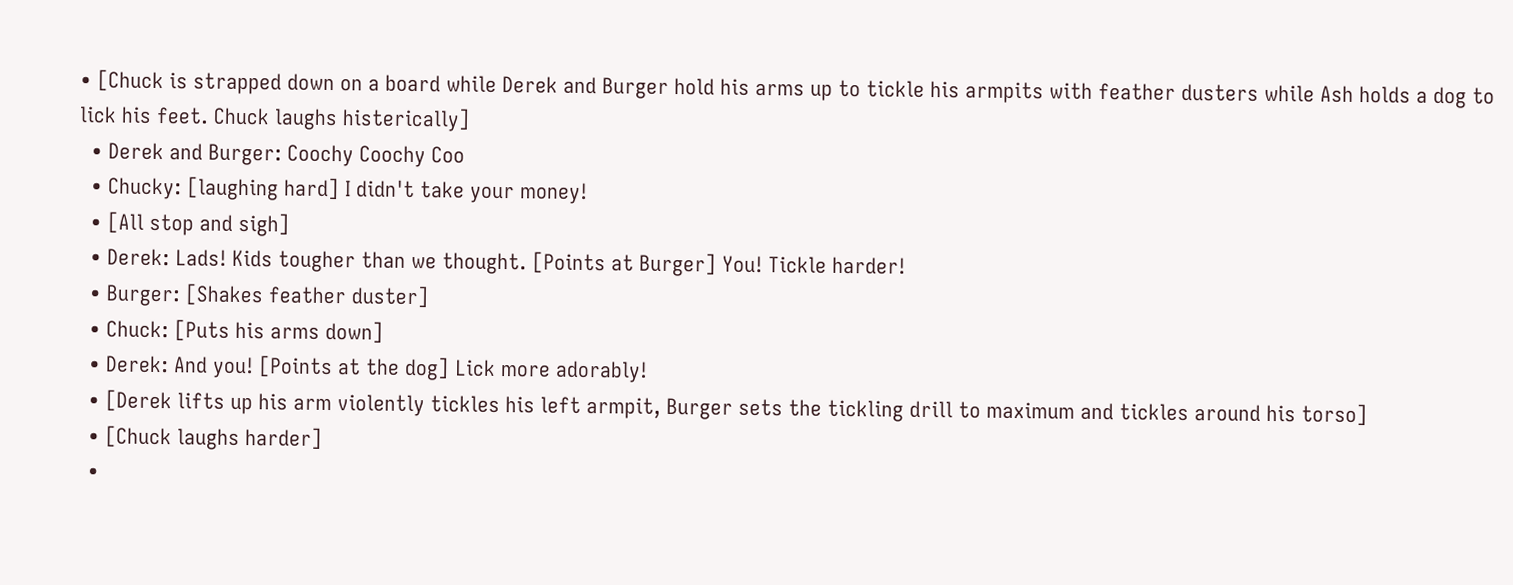• [Chuck is strapped down on a board while Derek and Burger hold his arms up to tickle his armpits with feather dusters while Ash holds a dog to lick his feet. Chuck laughs histerically]
  • Derek and Burger: Coochy Coochy Coo
  • Chucky: [laughing hard] I didn't take your money!
  • [All stop and sigh]
  • Derek: Lads! Kids tougher than we thought. [Points at Burger] You! Tickle harder!
  • Burger: [Shakes feather duster]
  • Chuck: [Puts his arms down]
  • Derek: And you! [Points at the dog] Lick more adorably!
  • [Derek lifts up his arm violently tickles his left armpit, Burger sets the tickling drill to maximum and tickles around his torso]
  • [Chuck laughs harder]
  •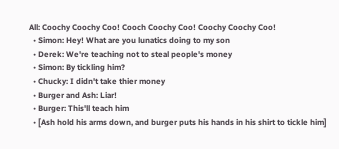All: Coochy Coochy Coo! Cooch Coochy Coo! Coochy Coochy Coo!
  • Simon: Hey! What are you lunatics doing to my son
  • Derek: We're teaching not to steal people's money
  • Simon: By tickling him?
  • Chucky: I didn't take thier money
  • Burger and Ash: Liar!
  • Burger: This'll teach him
  • [Ash hold his arms down, and burger puts his hands in his shirt to tickle him]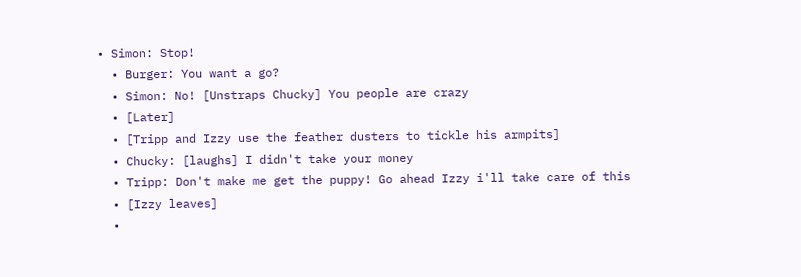• Simon: Stop!
  • Burger: You want a go?
  • Simon: No! [Unstraps Chucky] You people are crazy
  • [Later]
  • [Tripp and Izzy use the feather dusters to tickle his armpits]
  • Chucky: [laughs] I didn't take your money
  • Tripp: Don't make me get the puppy! Go ahead Izzy i'll take care of this
  • [Izzy leaves]
  •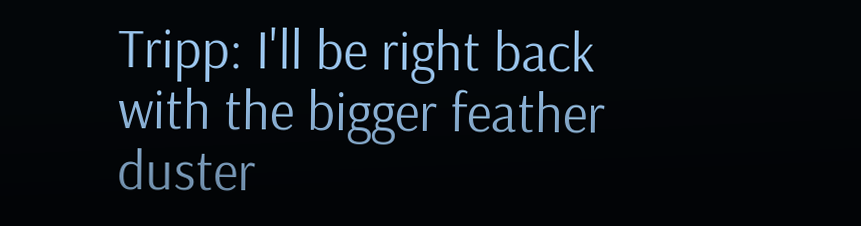Tripp: I'll be right back with the bigger feather duster